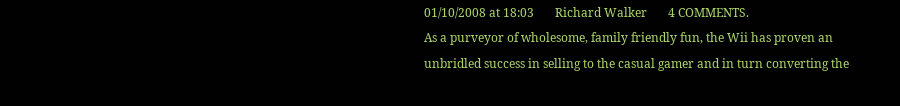01/10/2008 at 18:03       Richard Walker       4 COMMENTS.
As a purveyor of wholesome, family friendly fun, the Wii has proven an unbridled success in selling to the casual gamer and in turn converting the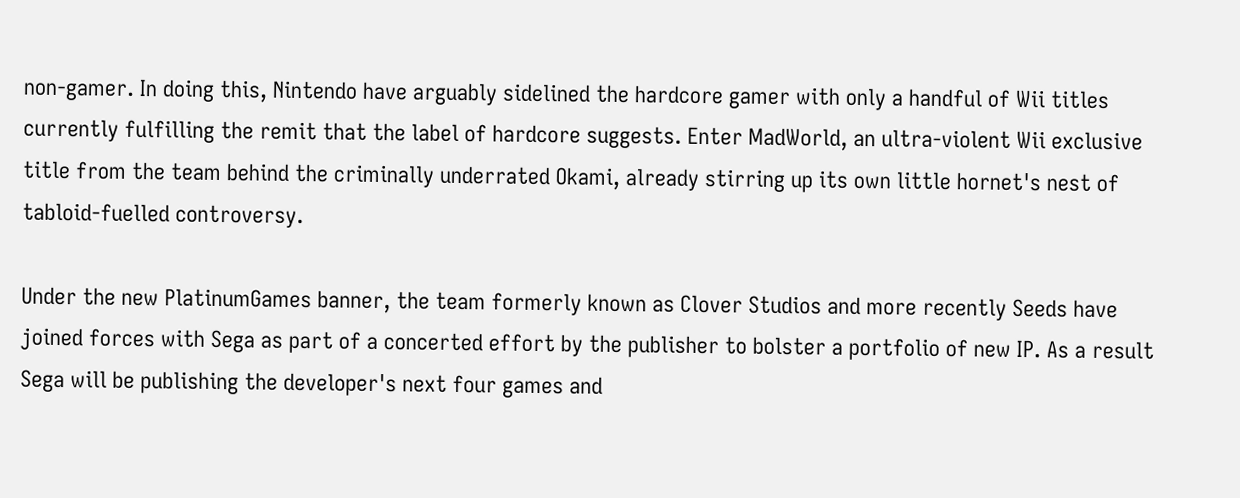non-gamer. In doing this, Nintendo have arguably sidelined the hardcore gamer with only a handful of Wii titles currently fulfilling the remit that the label of hardcore suggests. Enter MadWorld, an ultra-violent Wii exclusive title from the team behind the criminally underrated Okami, already stirring up its own little hornet's nest of tabloid-fuelled controversy.

Under the new PlatinumGames banner, the team formerly known as Clover Studios and more recently Seeds have joined forces with Sega as part of a concerted effort by the publisher to bolster a portfolio of new IP. As a result Sega will be publishing the developer's next four games and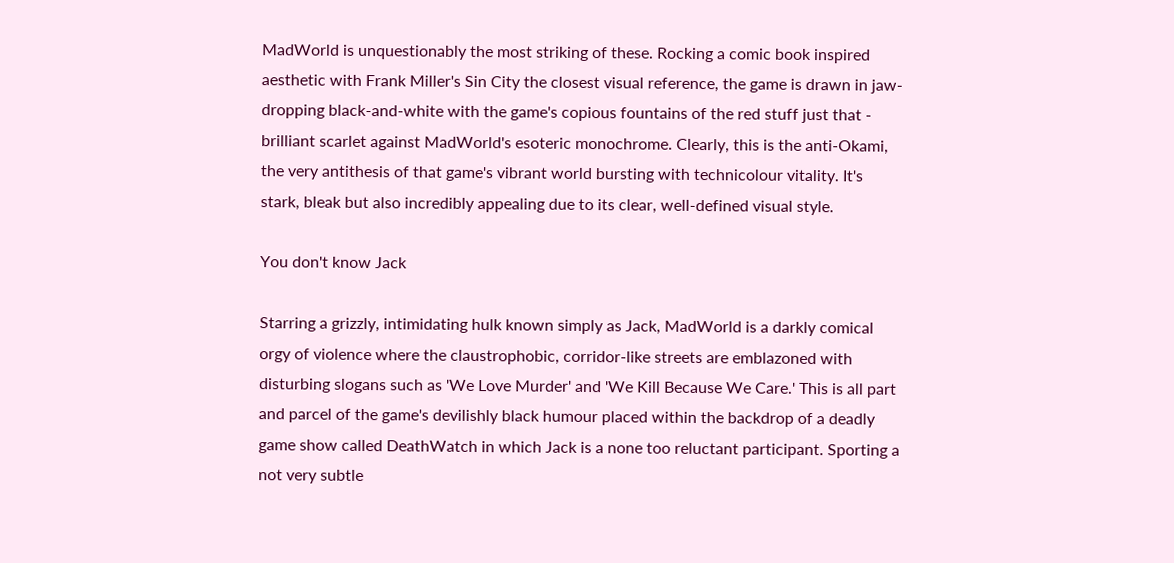MadWorld is unquestionably the most striking of these. Rocking a comic book inspired aesthetic with Frank Miller's Sin City the closest visual reference, the game is drawn in jaw-dropping black-and-white with the game's copious fountains of the red stuff just that - brilliant scarlet against MadWorld's esoteric monochrome. Clearly, this is the anti-Okami, the very antithesis of that game's vibrant world bursting with technicolour vitality. It's stark, bleak but also incredibly appealing due to its clear, well-defined visual style.

You don't know Jack

Starring a grizzly, intimidating hulk known simply as Jack, MadWorld is a darkly comical orgy of violence where the claustrophobic, corridor-like streets are emblazoned with disturbing slogans such as 'We Love Murder' and 'We Kill Because We Care.' This is all part and parcel of the game's devilishly black humour placed within the backdrop of a deadly game show called DeathWatch in which Jack is a none too reluctant participant. Sporting a not very subtle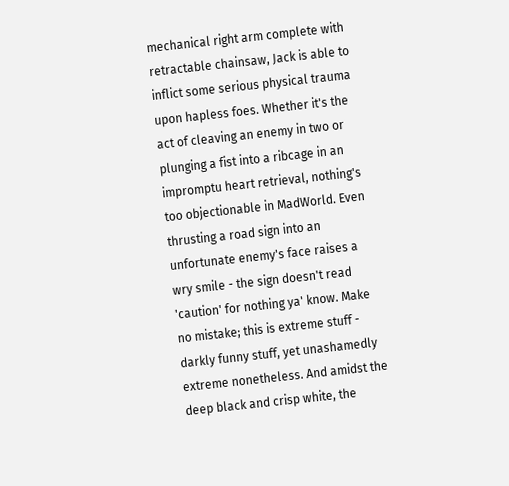mechanical right arm complete with retractable chainsaw, Jack is able to inflict some serious physical trauma upon hapless foes. Whether it's the act of cleaving an enemy in two or plunging a fist into a ribcage in an impromptu heart retrieval, nothing's too objectionable in MadWorld. Even thrusting a road sign into an unfortunate enemy's face raises a wry smile - the sign doesn't read 'caution' for nothing ya' know. Make no mistake; this is extreme stuff - darkly funny stuff, yet unashamedly extreme nonetheless. And amidst the deep black and crisp white, the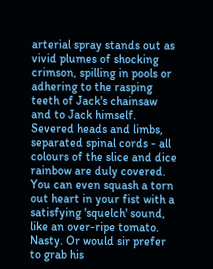arterial spray stands out as vivid plumes of shocking crimson, spilling in pools or adhering to the rasping teeth of Jack's chainsaw and to Jack himself. Severed heads and limbs, separated spinal cords - all colours of the slice and dice rainbow are duly covered. You can even squash a torn out heart in your fist with a satisfying 'squelch' sound, like an over-ripe tomato. Nasty. Or would sir prefer to grab his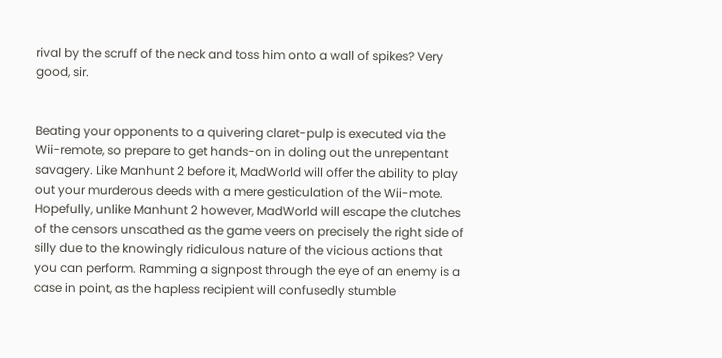rival by the scruff of the neck and toss him onto a wall of spikes? Very good, sir.


Beating your opponents to a quivering claret-pulp is executed via the Wii-remote, so prepare to get hands-on in doling out the unrepentant savagery. Like Manhunt 2 before it, MadWorld will offer the ability to play out your murderous deeds with a mere gesticulation of the Wii-mote. Hopefully, unlike Manhunt 2 however, MadWorld will escape the clutches of the censors unscathed as the game veers on precisely the right side of silly due to the knowingly ridiculous nature of the vicious actions that you can perform. Ramming a signpost through the eye of an enemy is a case in point, as the hapless recipient will confusedly stumble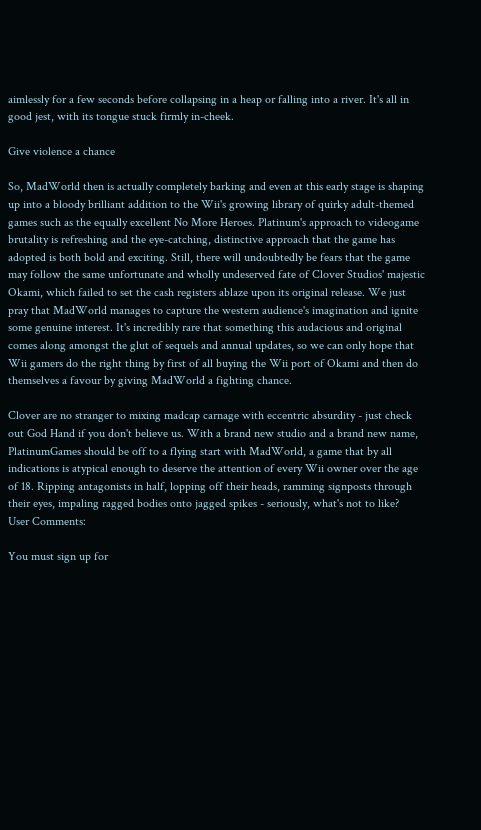aimlessly for a few seconds before collapsing in a heap or falling into a river. It's all in good jest, with its tongue stuck firmly in-cheek.

Give violence a chance

So, MadWorld then is actually completely barking and even at this early stage is shaping up into a bloody brilliant addition to the Wii's growing library of quirky adult-themed games such as the equally excellent No More Heroes. Platinum's approach to videogame brutality is refreshing and the eye-catching, distinctive approach that the game has adopted is both bold and exciting. Still, there will undoubtedly be fears that the game may follow the same unfortunate and wholly undeserved fate of Clover Studios' majestic Okami, which failed to set the cash registers ablaze upon its original release. We just pray that MadWorld manages to capture the western audience's imagination and ignite some genuine interest. It's incredibly rare that something this audacious and original comes along amongst the glut of sequels and annual updates, so we can only hope that Wii gamers do the right thing by first of all buying the Wii port of Okami and then do themselves a favour by giving MadWorld a fighting chance.

Clover are no stranger to mixing madcap carnage with eccentric absurdity - just check out God Hand if you don't believe us. With a brand new studio and a brand new name, PlatinumGames should be off to a flying start with MadWorld, a game that by all indications is atypical enough to deserve the attention of every Wii owner over the age of 18. Ripping antagonists in half, lopping off their heads, ramming signposts through their eyes, impaling ragged bodies onto jagged spikes - seriously, what's not to like?
User Comments:

You must sign up for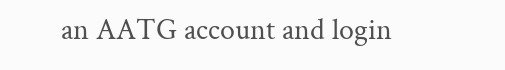an AATG account and login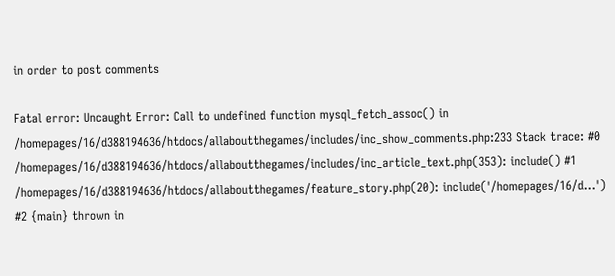in order to post comments

Fatal error: Uncaught Error: Call to undefined function mysql_fetch_assoc() in /homepages/16/d388194636/htdocs/allaboutthegames/includes/inc_show_comments.php:233 Stack trace: #0 /homepages/16/d388194636/htdocs/allaboutthegames/includes/inc_article_text.php(353): include() #1 /homepages/16/d388194636/htdocs/allaboutthegames/feature_story.php(20): include('/homepages/16/d...') #2 {main} thrown in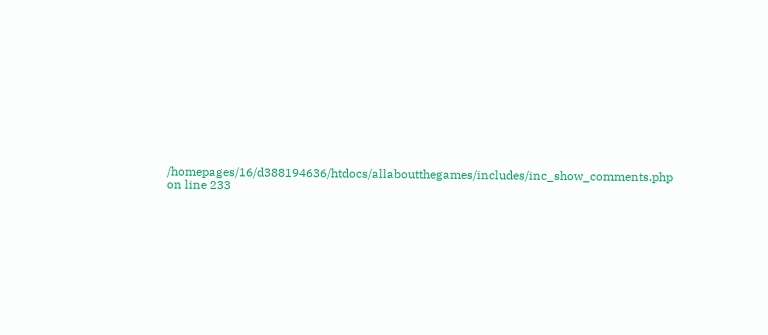/homepages/16/d388194636/htdocs/allaboutthegames/includes/inc_show_comments.php on line 233